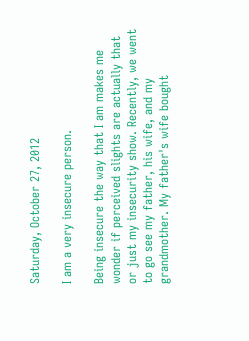Saturday, October 27, 2012

I am a very insecure person.

Being insecure the way that I am makes me wonder if perceived slights are actually that or just my insecurity show. Recently, we went to go see my father, his wife, and my grandmother. My father's wife bought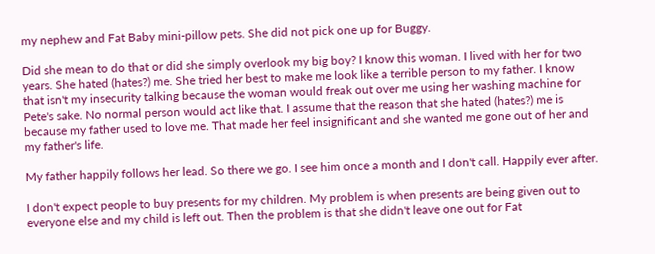my nephew and Fat Baby mini-pillow pets. She did not pick one up for Buggy.

Did she mean to do that or did she simply overlook my big boy? I know this woman. I lived with her for two years. She hated (hates?) me. She tried her best to make me look like a terrible person to my father. I know that isn't my insecurity talking because the woman would freak out over me using her washing machine for Pete's sake. No normal person would act like that. I assume that the reason that she hated (hates?) me is because my father used to love me. That made her feel insignificant and she wanted me gone out of her and my father's life.

My father happily follows her lead. So there we go. I see him once a month and I don't call. Happily ever after.

I don't expect people to buy presents for my children. My problem is when presents are being given out to everyone else and my child is left out. Then the problem is that she didn't leave one out for Fat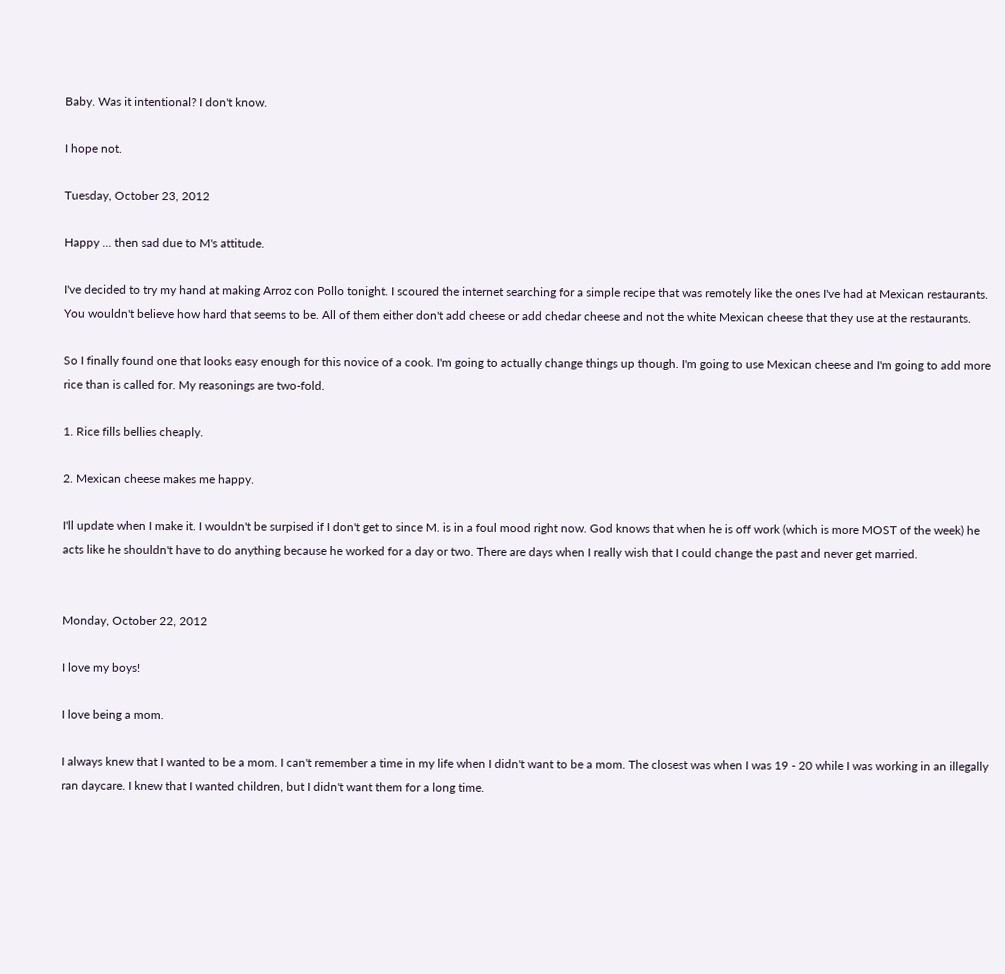Baby. Was it intentional? I don't know.

I hope not.

Tuesday, October 23, 2012

Happy ... then sad due to M's attitude.

I've decided to try my hand at making Arroz con Pollo tonight. I scoured the internet searching for a simple recipe that was remotely like the ones I've had at Mexican restaurants. You wouldn't believe how hard that seems to be. All of them either don't add cheese or add chedar cheese and not the white Mexican cheese that they use at the restaurants.

So I finally found one that looks easy enough for this novice of a cook. I'm going to actually change things up though. I'm going to use Mexican cheese and I'm going to add more rice than is called for. My reasonings are two-fold.

1. Rice fills bellies cheaply.

2. Mexican cheese makes me happy.

I'll update when I make it. I wouldn't be surpised if I don't get to since M. is in a foul mood right now. God knows that when he is off work (which is more MOST of the week) he acts like he shouldn't have to do anything because he worked for a day or two. There are days when I really wish that I could change the past and never get married.


Monday, October 22, 2012

I love my boys!

I love being a mom.

I always knew that I wanted to be a mom. I can't remember a time in my life when I didn't want to be a mom. The closest was when I was 19 - 20 while I was working in an illegally ran daycare. I knew that I wanted children, but I didn't want them for a long time.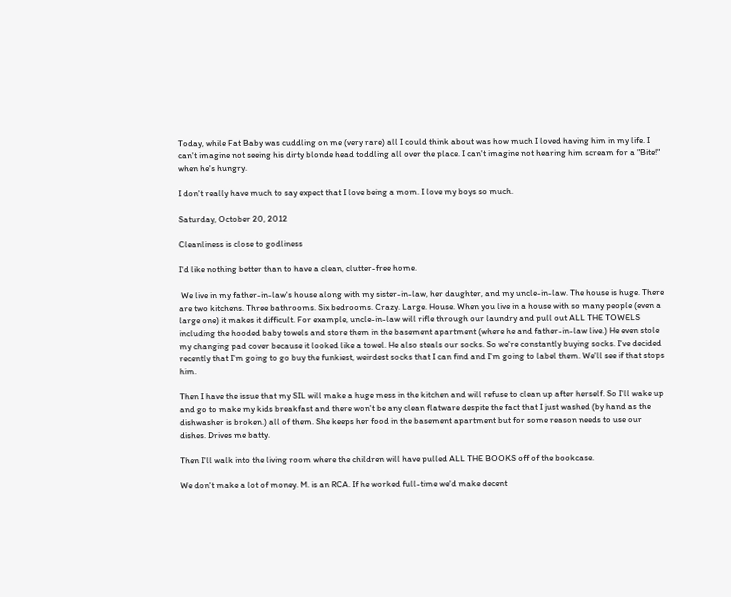Today, while Fat Baby was cuddling on me (very rare) all I could think about was how much I loved having him in my life. I can't imagine not seeing his dirty blonde head toddling all over the place. I can't imagine not hearing him scream for a "Bite!" when he's hungry.

I don't really have much to say expect that I love being a mom. I love my boys so much.

Saturday, October 20, 2012

Cleanliness is close to godliness

I'd like nothing better than to have a clean, clutter-free home.

 We live in my father-in-law's house along with my sister-in-law, her daughter, and my uncle-in-law. The house is huge. There are two kitchens. Three bathrooms. Six bedrooms. Crazy. Large. House. When you live in a house with so many people (even a large one) it makes it difficult. For example, uncle-in-law will rifle through our laundry and pull out ALL THE TOWELS including the hooded baby towels and store them in the basement apartment (where he and father-in-law live.) He even stole my changing pad cover because it looked like a towel. He also steals our socks. So we're constantly buying socks. I've decided recently that I'm going to go buy the funkiest, weirdest socks that I can find and I'm going to label them. We'll see if that stops him.

Then I have the issue that my SIL will make a huge mess in the kitchen and will refuse to clean up after herself. So I'll wake up and go to make my kids breakfast and there won't be any clean flatware despite the fact that I just washed (by hand as the dishwasher is broken.) all of them. She keeps her food in the basement apartment but for some reason needs to use our dishes. Drives me batty.

Then I'll walk into the living room where the children will have pulled ALL THE BOOKS off of the bookcase.

We don't make a lot of money. M. is an RCA. If he worked full-time we'd make decent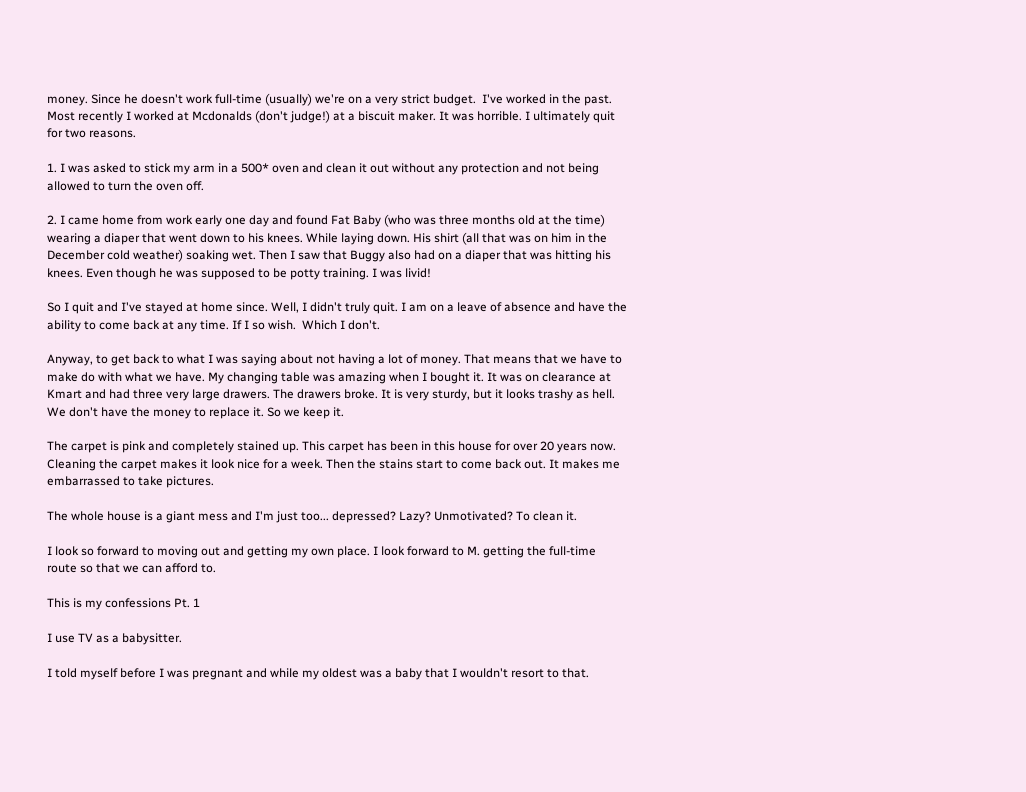money. Since he doesn't work full-time (usually) we're on a very strict budget.  I've worked in the past. Most recently I worked at Mcdonalds (don't judge!) at a biscuit maker. It was horrible. I ultimately quit for two reasons.

1. I was asked to stick my arm in a 500* oven and clean it out without any protection and not being allowed to turn the oven off.

2. I came home from work early one day and found Fat Baby (who was three months old at the time) wearing a diaper that went down to his knees. While laying down. His shirt (all that was on him in the December cold weather) soaking wet. Then I saw that Buggy also had on a diaper that was hitting his knees. Even though he was supposed to be potty training. I was livid!

So I quit and I've stayed at home since. Well, I didn't truly quit. I am on a leave of absence and have the ability to come back at any time. If I so wish.  Which I don't.

Anyway, to get back to what I was saying about not having a lot of money. That means that we have to make do with what we have. My changing table was amazing when I bought it. It was on clearance at Kmart and had three very large drawers. The drawers broke. It is very sturdy, but it looks trashy as hell. We don't have the money to replace it. So we keep it.

The carpet is pink and completely stained up. This carpet has been in this house for over 20 years now. Cleaning the carpet makes it look nice for a week. Then the stains start to come back out. It makes me embarrassed to take pictures.

The whole house is a giant mess and I'm just too... depressed? Lazy? Unmotivated? To clean it.

I look so forward to moving out and getting my own place. I look forward to M. getting the full-time route so that we can afford to.

This is my confessions Pt. 1

I use TV as a babysitter.

I told myself before I was pregnant and while my oldest was a baby that I wouldn't resort to that.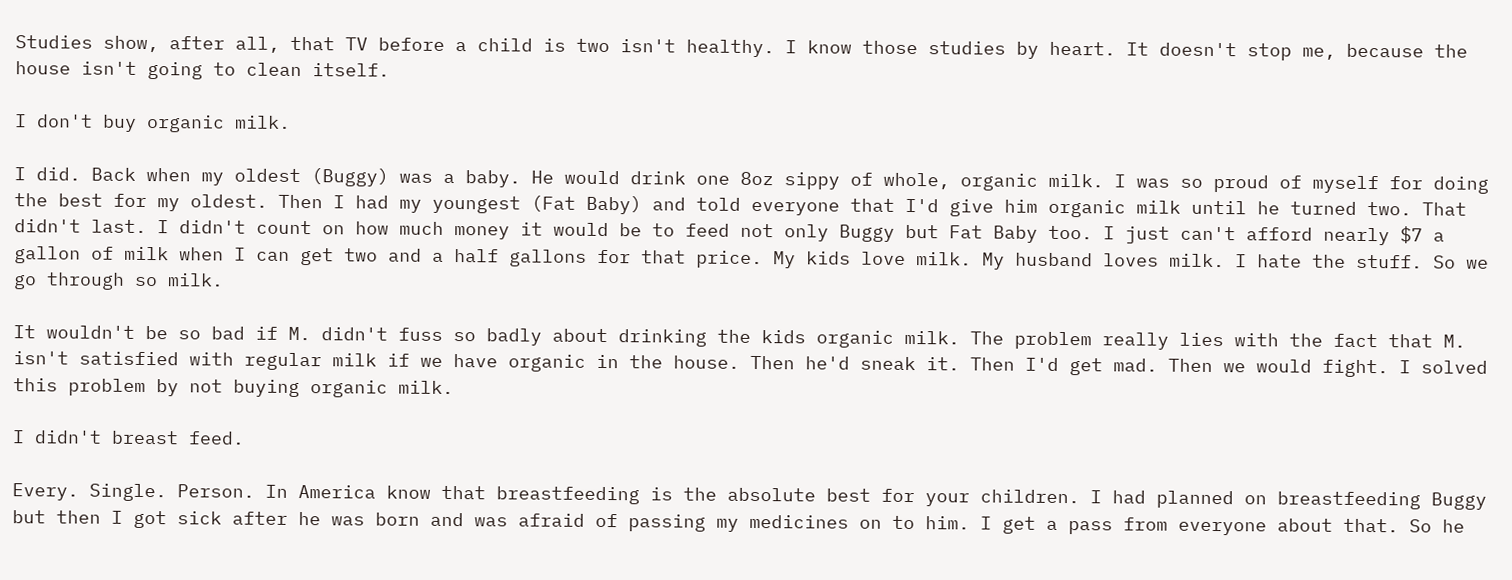Studies show, after all, that TV before a child is two isn't healthy. I know those studies by heart. It doesn't stop me, because the house isn't going to clean itself.

I don't buy organic milk.

I did. Back when my oldest (Buggy) was a baby. He would drink one 8oz sippy of whole, organic milk. I was so proud of myself for doing the best for my oldest. Then I had my youngest (Fat Baby) and told everyone that I'd give him organic milk until he turned two. That didn't last. I didn't count on how much money it would be to feed not only Buggy but Fat Baby too. I just can't afford nearly $7 a gallon of milk when I can get two and a half gallons for that price. My kids love milk. My husband loves milk. I hate the stuff. So we go through so milk.

It wouldn't be so bad if M. didn't fuss so badly about drinking the kids organic milk. The problem really lies with the fact that M. isn't satisfied with regular milk if we have organic in the house. Then he'd sneak it. Then I'd get mad. Then we would fight. I solved this problem by not buying organic milk.

I didn't breast feed.

Every. Single. Person. In America know that breastfeeding is the absolute best for your children. I had planned on breastfeeding Buggy but then I got sick after he was born and was afraid of passing my medicines on to him. I get a pass from everyone about that. So he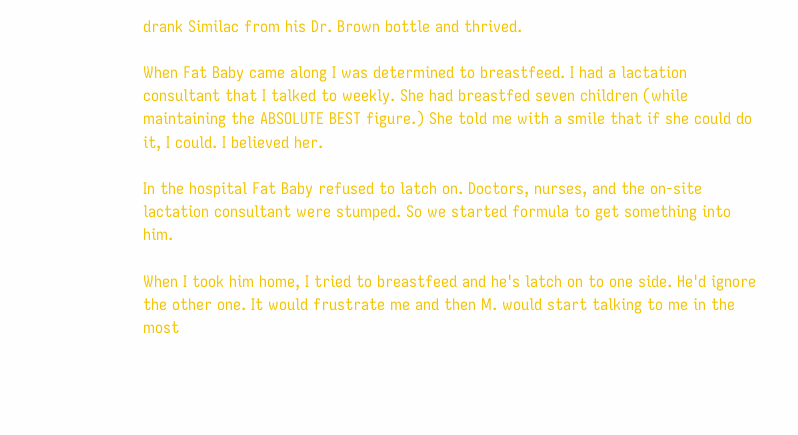drank Similac from his Dr. Brown bottle and thrived.

When Fat Baby came along I was determined to breastfeed. I had a lactation consultant that I talked to weekly. She had breastfed seven children (while maintaining the ABSOLUTE BEST figure.) She told me with a smile that if she could do it, I could. I believed her.

In the hospital Fat Baby refused to latch on. Doctors, nurses, and the on-site lactation consultant were stumped. So we started formula to get something into him.

When I took him home, I tried to breastfeed and he's latch on to one side. He'd ignore the other one. It would frustrate me and then M. would start talking to me in the most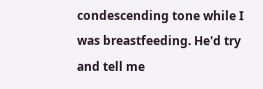condescending tone while I was breastfeeding. He'd try and tell me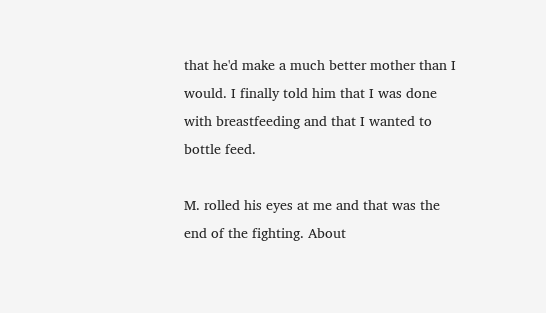that he'd make a much better mother than I would. I finally told him that I was done with breastfeeding and that I wanted to bottle feed.

M. rolled his eyes at me and that was the end of the fighting. About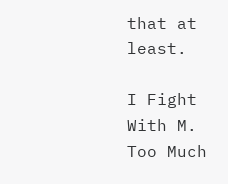that at least.

I Fight With M. Too Much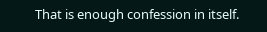That is enough confession in itself.